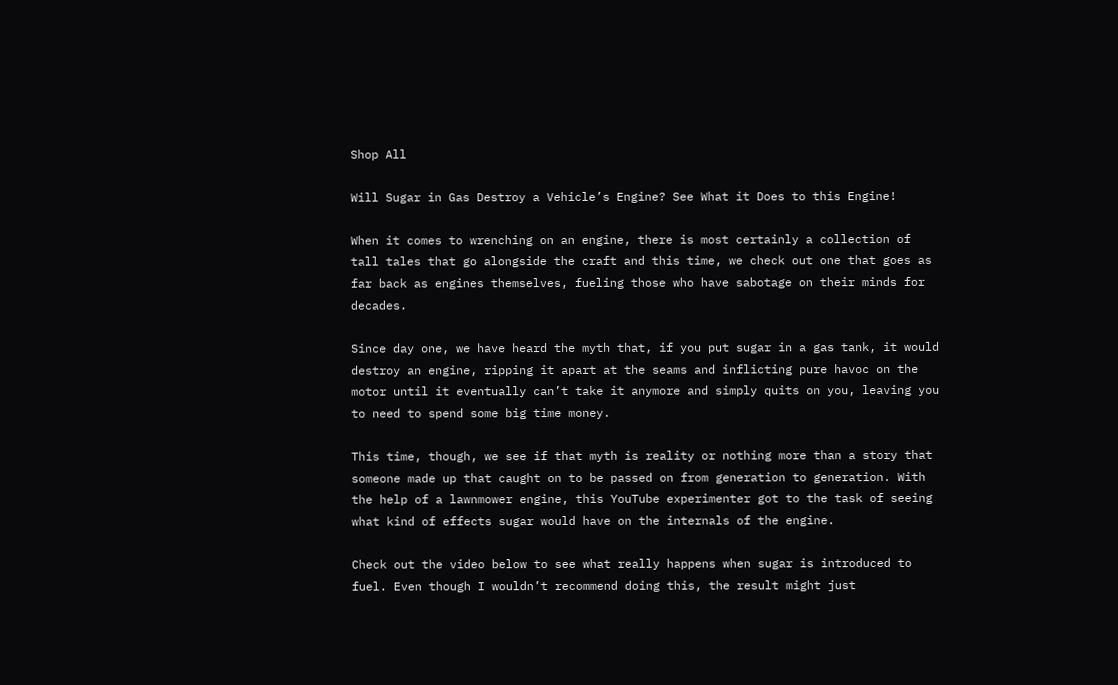Shop All

Will Sugar in Gas Destroy a Vehicle’s Engine? See What it Does to this Engine!

When it comes to wrenching on an engine, there is most certainly a collection of tall tales that go alongside the craft and this time, we check out one that goes as far back as engines themselves, fueling those who have sabotage on their minds for decades.

Since day one, we have heard the myth that, if you put sugar in a gas tank, it would destroy an engine, ripping it apart at the seams and inflicting pure havoc on the motor until it eventually can’t take it anymore and simply quits on you, leaving you to need to spend some big time money.

This time, though, we see if that myth is reality or nothing more than a story that someone made up that caught on to be passed on from generation to generation. With the help of a lawnmower engine, this YouTube experimenter got to the task of seeing what kind of effects sugar would have on the internals of the engine.

Check out the video below to see what really happens when sugar is introduced to fuel. Even though I wouldn’t recommend doing this, the result might just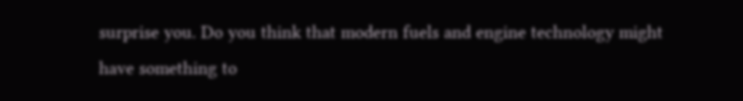surprise you. Do you think that modern fuels and engine technology might have something to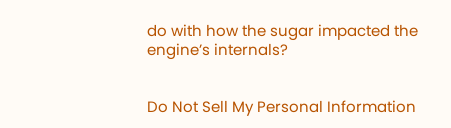do with how the sugar impacted the engine’s internals?


Do Not Sell My Personal Information